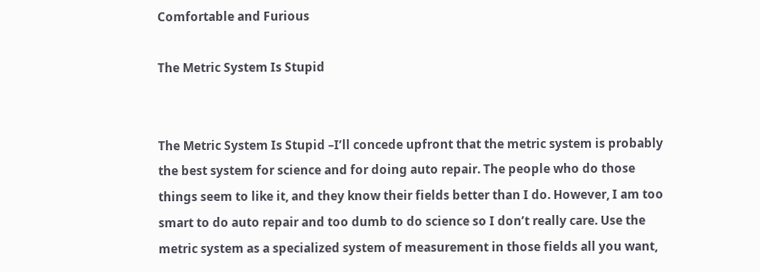Comfortable and Furious

The Metric System Is Stupid


The Metric System Is Stupid –I’ll concede upfront that the metric system is probably the best system for science and for doing auto repair. The people who do those things seem to like it, and they know their fields better than I do. However, I am too smart to do auto repair and too dumb to do science so I don’t really care. Use the metric system as a specialized system of measurement in those fields all you want,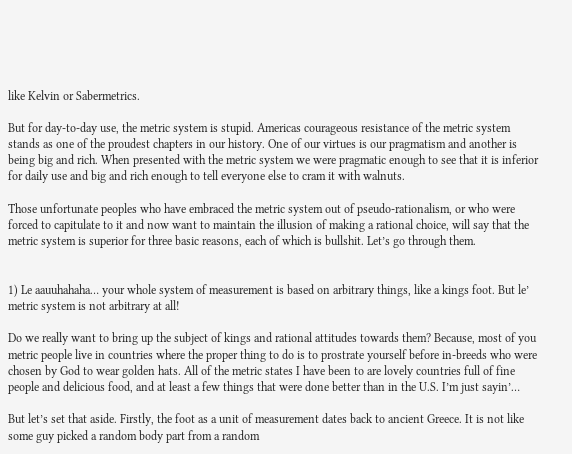like Kelvin or Sabermetrics.

But for day-to-day use, the metric system is stupid. Americas courageous resistance of the metric system stands as one of the proudest chapters in our history. One of our virtues is our pragmatism and another is being big and rich. When presented with the metric system we were pragmatic enough to see that it is inferior for daily use and big and rich enough to tell everyone else to cram it with walnuts.

Those unfortunate peoples who have embraced the metric system out of pseudo-rationalism, or who were forced to capitulate to it and now want to maintain the illusion of making a rational choice, will say that the metric system is superior for three basic reasons, each of which is bullshit. Let’s go through them.


1) Le aauuhahaha… your whole system of measurement is based on arbitrary things, like a kings foot. But le’ metric system is not arbitrary at all!

Do we really want to bring up the subject of kings and rational attitudes towards them? Because, most of you metric people live in countries where the proper thing to do is to prostrate yourself before in-breeds who were chosen by God to wear golden hats. All of the metric states I have been to are lovely countries full of fine people and delicious food, and at least a few things that were done better than in the U.S. I’m just sayin’…

But let’s set that aside. Firstly, the foot as a unit of measurement dates back to ancient Greece. It is not like some guy picked a random body part from a random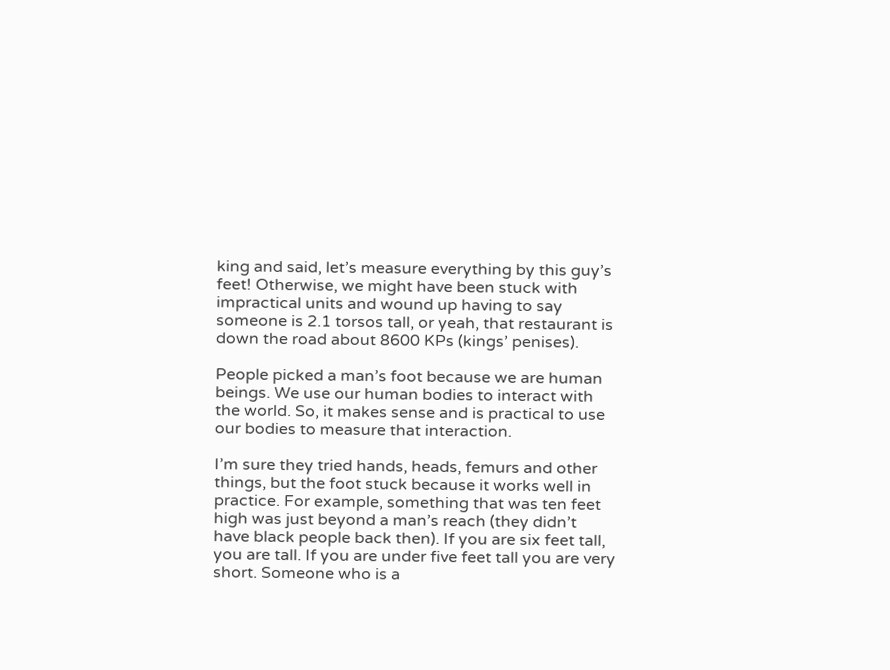king and said, let’s measure everything by this guy’s feet! Otherwise, we might have been stuck with impractical units and wound up having to say someone is 2.1 torsos tall, or yeah, that restaurant is down the road about 8600 KPs (kings’ penises).

People picked a man’s foot because we are human beings. We use our human bodies to interact with the world. So, it makes sense and is practical to use our bodies to measure that interaction.

I’m sure they tried hands, heads, femurs and other things, but the foot stuck because it works well in practice. For example, something that was ten feet high was just beyond a man’s reach (they didn’t have black people back then). If you are six feet tall, you are tall. If you are under five feet tall you are very short. Someone who is a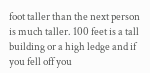foot taller than the next person is much taller. 100 feet is a tall building or a high ledge and if you fell off you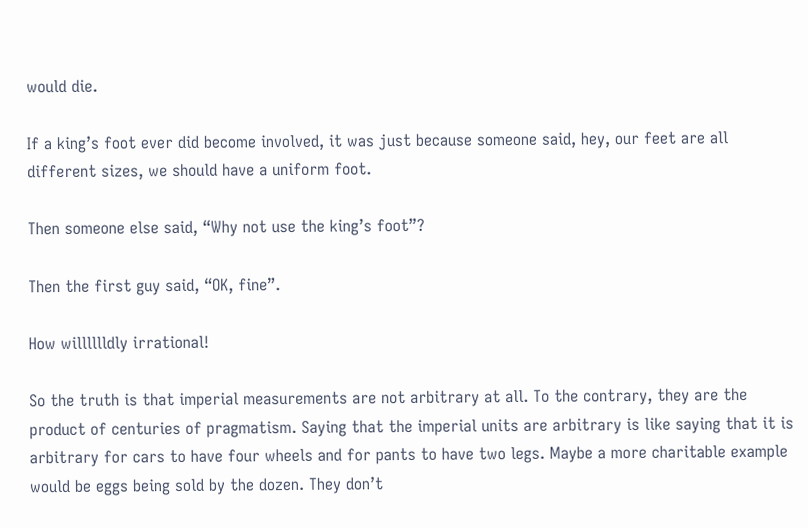would die.

If a king’s foot ever did become involved, it was just because someone said, hey, our feet are all different sizes, we should have a uniform foot.

Then someone else said, “Why not use the king’s foot”?

Then the first guy said, “OK, fine”.

How willlllldly irrational!

So the truth is that imperial measurements are not arbitrary at all. To the contrary, they are the product of centuries of pragmatism. Saying that the imperial units are arbitrary is like saying that it is arbitrary for cars to have four wheels and for pants to have two legs. Maybe a more charitable example would be eggs being sold by the dozen. They don’t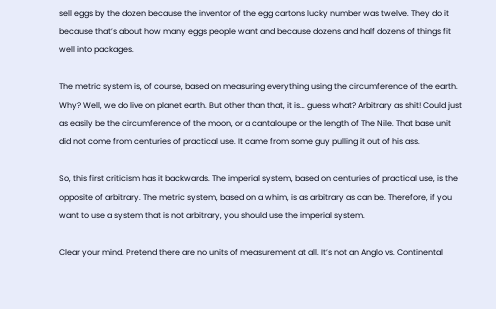sell eggs by the dozen because the inventor of the egg cartons lucky number was twelve. They do it because that’s about how many eggs people want and because dozens and half dozens of things fit well into packages.

The metric system is, of course, based on measuring everything using the circumference of the earth. Why? Well, we do live on planet earth. But other than that, it is… guess what? Arbitrary as shit! Could just as easily be the circumference of the moon, or a cantaloupe or the length of The Nile. That base unit did not come from centuries of practical use. It came from some guy pulling it out of his ass.

So, this first criticism has it backwards. The imperial system, based on centuries of practical use, is the opposite of arbitrary. The metric system, based on a whim, is as arbitrary as can be. Therefore, if you want to use a system that is not arbitrary, you should use the imperial system.

Clear your mind. Pretend there are no units of measurement at all. It’s not an Anglo vs. Continental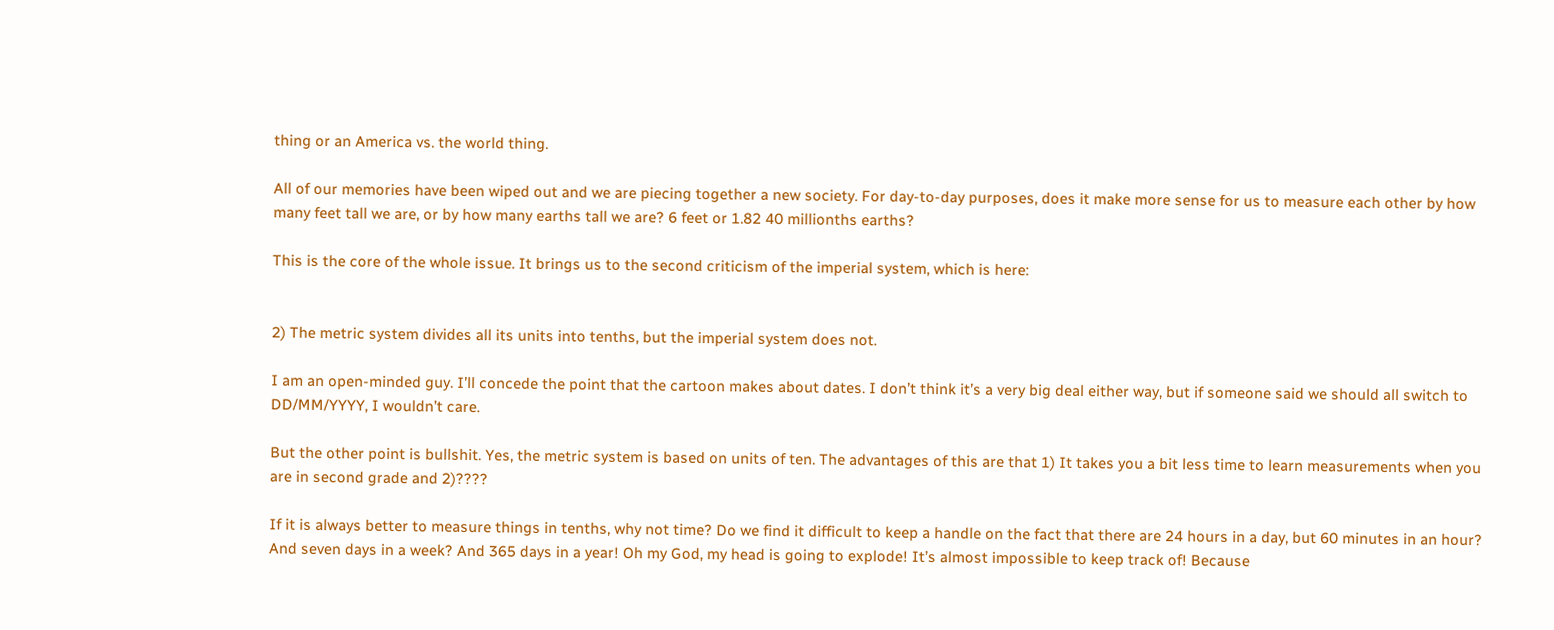thing or an America vs. the world thing.

All of our memories have been wiped out and we are piecing together a new society. For day-to-day purposes, does it make more sense for us to measure each other by how many feet tall we are, or by how many earths tall we are? 6 feet or 1.82 40 millionths earths?

This is the core of the whole issue. It brings us to the second criticism of the imperial system, which is here:


2) The metric system divides all its units into tenths, but the imperial system does not.

I am an open-minded guy. I’ll concede the point that the cartoon makes about dates. I don’t think it’s a very big deal either way, but if someone said we should all switch to DD/MM/YYYY, I wouldn’t care.

But the other point is bullshit. Yes, the metric system is based on units of ten. The advantages of this are that 1) It takes you a bit less time to learn measurements when you are in second grade and 2)????

If it is always better to measure things in tenths, why not time? Do we find it difficult to keep a handle on the fact that there are 24 hours in a day, but 60 minutes in an hour? And seven days in a week? And 365 days in a year! Oh my God, my head is going to explode! It’s almost impossible to keep track of! Because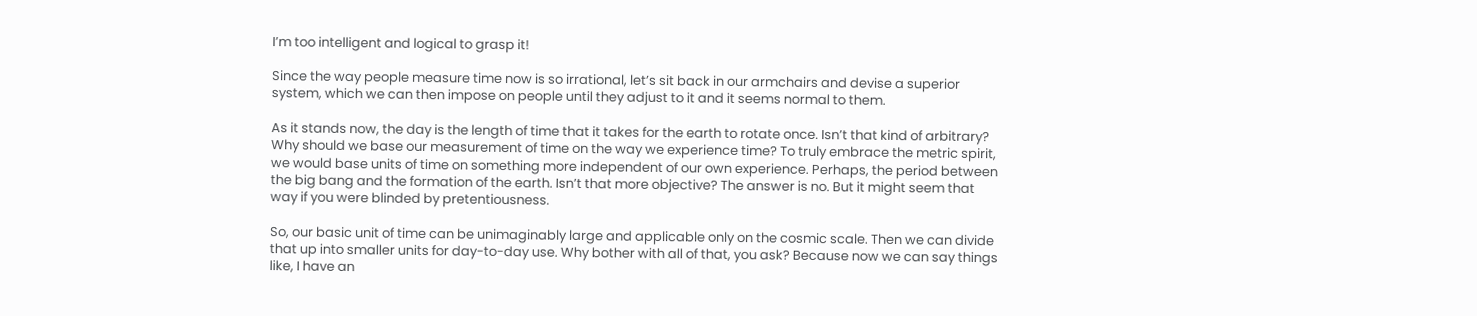I’m too intelligent and logical to grasp it!

Since the way people measure time now is so irrational, let’s sit back in our armchairs and devise a superior system, which we can then impose on people until they adjust to it and it seems normal to them.

As it stands now, the day is the length of time that it takes for the earth to rotate once. Isn’t that kind of arbitrary? Why should we base our measurement of time on the way we experience time? To truly embrace the metric spirit, we would base units of time on something more independent of our own experience. Perhaps, the period between the big bang and the formation of the earth. Isn’t that more objective? The answer is no. But it might seem that way if you were blinded by pretentiousness.

So, our basic unit of time can be unimaginably large and applicable only on the cosmic scale. Then we can divide that up into smaller units for day-to-day use. Why bother with all of that, you ask? Because now we can say things like, I have an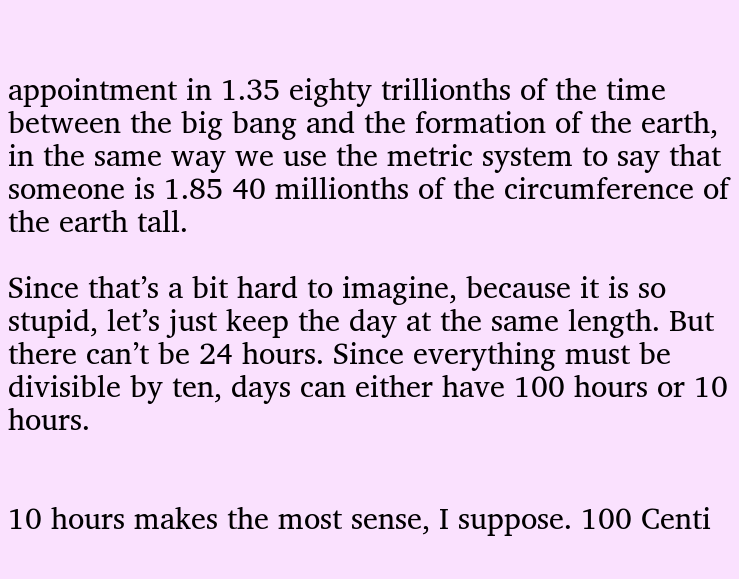appointment in 1.35 eighty trillionths of the time between the big bang and the formation of the earth, in the same way we use the metric system to say that someone is 1.85 40 millionths of the circumference of the earth tall.

Since that’s a bit hard to imagine, because it is so stupid, let’s just keep the day at the same length. But there can’t be 24 hours. Since everything must be divisible by ten, days can either have 100 hours or 10 hours.


10 hours makes the most sense, I suppose. 100 Centi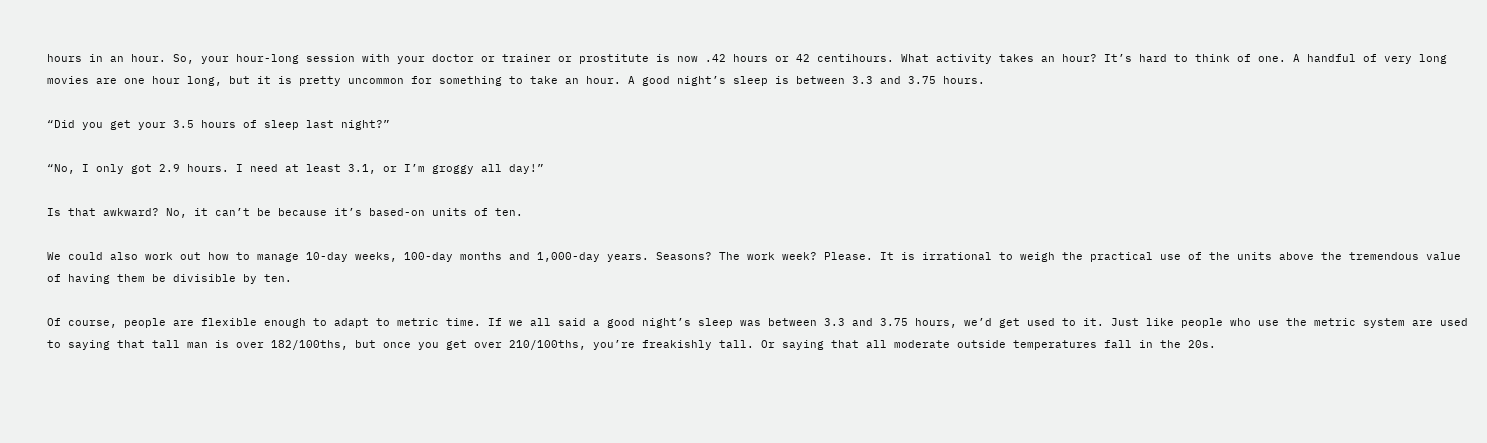hours in an hour. So, your hour-long session with your doctor or trainer or prostitute is now .42 hours or 42 centihours. What activity takes an hour? It’s hard to think of one. A handful of very long movies are one hour long, but it is pretty uncommon for something to take an hour. A good night’s sleep is between 3.3 and 3.75 hours.

“Did you get your 3.5 hours of sleep last night?”

“No, I only got 2.9 hours. I need at least 3.1, or I’m groggy all day!”

Is that awkward? No, it can’t be because it’s based-on units of ten.

We could also work out how to manage 10-day weeks, 100-day months and 1,000-day years. Seasons? The work week? Please. It is irrational to weigh the practical use of the units above the tremendous value of having them be divisible by ten.

Of course, people are flexible enough to adapt to metric time. If we all said a good night’s sleep was between 3.3 and 3.75 hours, we’d get used to it. Just like people who use the metric system are used to saying that tall man is over 182/100ths, but once you get over 210/100ths, you’re freakishly tall. Or saying that all moderate outside temperatures fall in the 20s.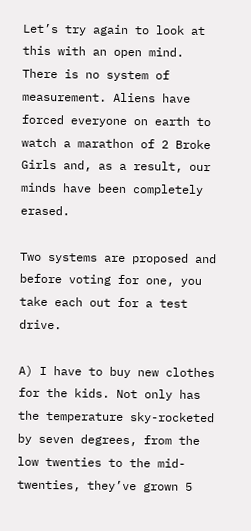Let’s try again to look at this with an open mind. There is no system of measurement. Aliens have forced everyone on earth to watch a marathon of 2 Broke Girls and, as a result, our minds have been completely erased.

Two systems are proposed and before voting for one, you take each out for a test drive.

A) I have to buy new clothes for the kids. Not only has the temperature sky-rocketed by seven degrees, from the low twenties to the mid-twenties, they’ve grown 5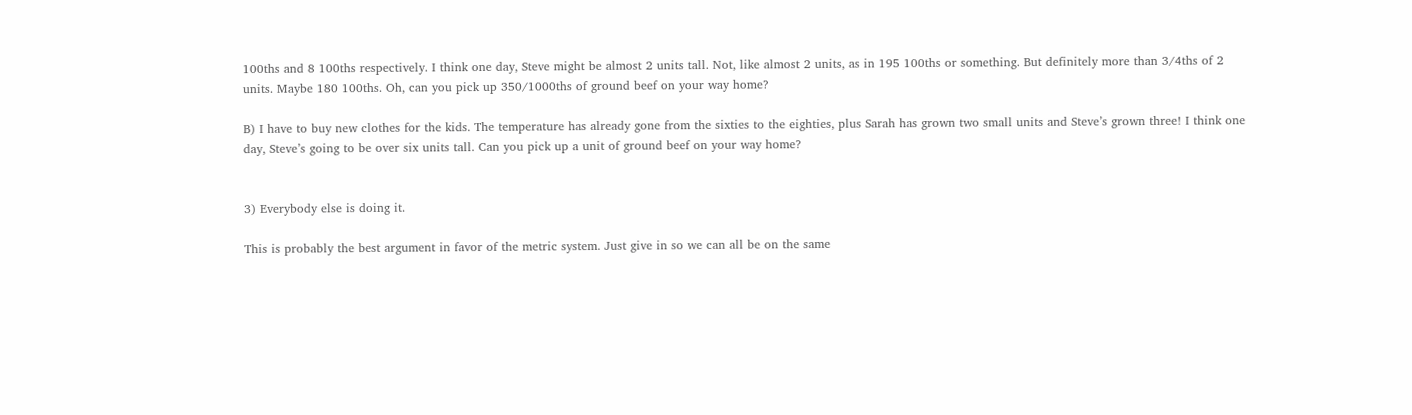100ths and 8 100ths respectively. I think one day, Steve might be almost 2 units tall. Not, like almost 2 units, as in 195 100ths or something. But definitely more than 3/4ths of 2 units. Maybe 180 100ths. Oh, can you pick up 350/1000ths of ground beef on your way home?

B) I have to buy new clothes for the kids. The temperature has already gone from the sixties to the eighties, plus Sarah has grown two small units and Steve’s grown three! I think one day, Steve’s going to be over six units tall. Can you pick up a unit of ground beef on your way home?


3) Everybody else is doing it.

This is probably the best argument in favor of the metric system. Just give in so we can all be on the same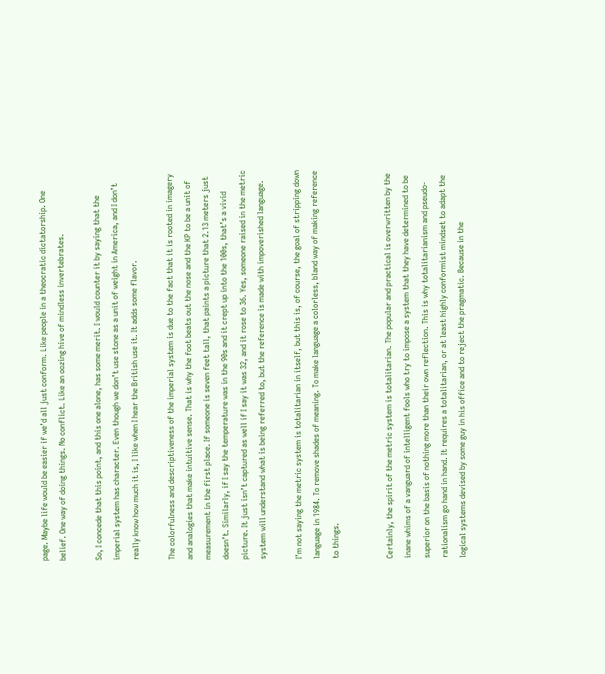page. Maybe life would be easier if we’d all just conform. Like people in a theocratic dictatorship. One belief. One way of doing things. No conflict. Like an oozing hive of mindless invertebrates.

So, I concede that this point, and this one alone, has some merit. I would counter it by saying that the imperial system has character. Even though we don’t use stone as a unit of weight in America, and I don’t really know how much it is, I like when I hear the British use it. It adds some flavor.

The colorfulness and descriptiveness of the imperial system is due to the fact that it is rooted in imagery and analogies that make intuitive sense. That is why the foot beats out the nose and the KP to be a unit of measurement in the first place. If someone is seven feet tall, that paints a picture that 2.13 meters just doesn’t. Similarly, if I say the temperature was in the 90s and it crept up into the 100s, that’s a vivid picture. It just isn’t captured as well if I say it was 32, and it rose to 36. Yes, someone raised in the metric system will understand what is being referred to, but the reference is made with impoverished language.

I’m not saying the metric system is totalitarian in itself, but this is, of course, the goal of stripping down language in 1984. To remove shades of meaning. To make language a colorless, bland way of making reference to things.


Certainly, the spirit of the metric system is totalitarian. The popular and practical is overwritten by the inane whims of a vanguard of intelligent fools who try to impose a system that they have determined to be superior on the basis of nothing more than their own reflection. This is why totalitarianism and pseudo-rationalism go hand in hand. It requires a totalitarian, or at least highly conformist mindset to adapt the logical systems devised by some guy in his office and to reject the pragmatic. Because in the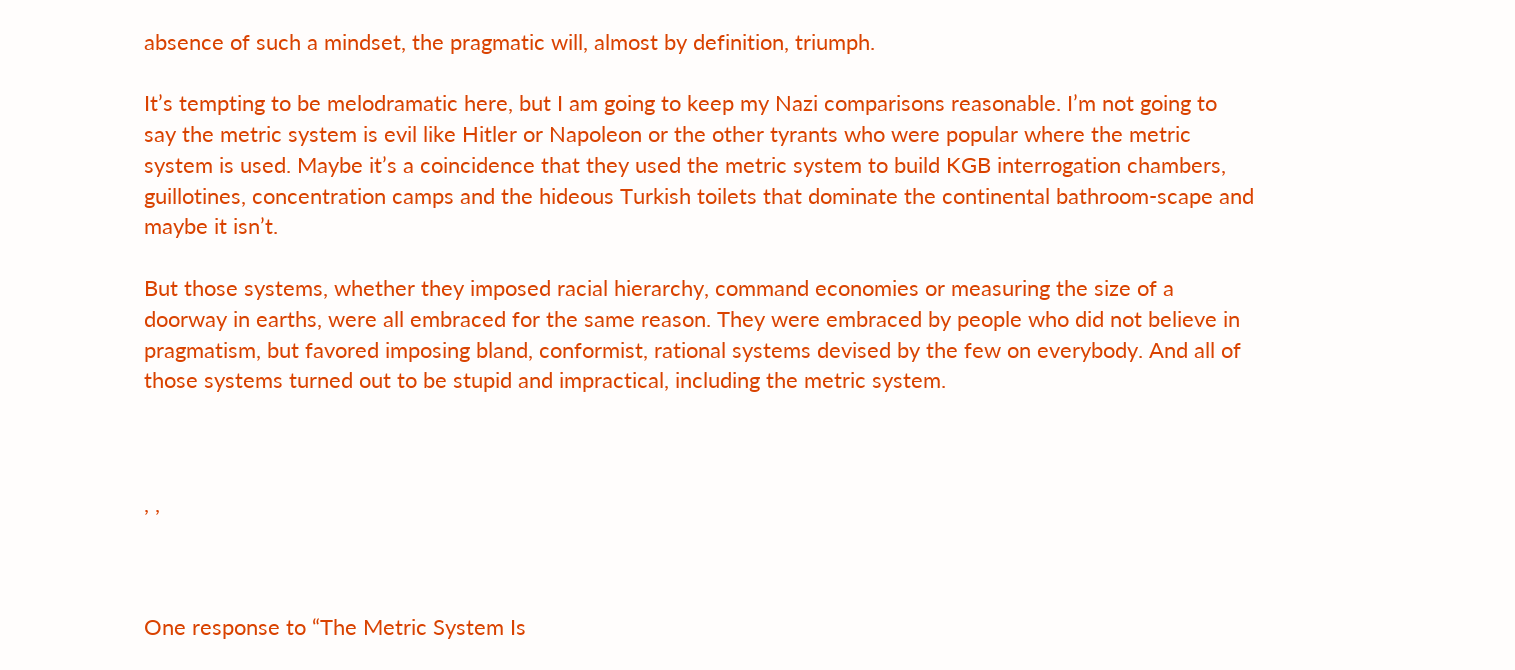absence of such a mindset, the pragmatic will, almost by definition, triumph.

It’s tempting to be melodramatic here, but I am going to keep my Nazi comparisons reasonable. I’m not going to say the metric system is evil like Hitler or Napoleon or the other tyrants who were popular where the metric system is used. Maybe it’s a coincidence that they used the metric system to build KGB interrogation chambers, guillotines, concentration camps and the hideous Turkish toilets that dominate the continental bathroom-scape and maybe it isn’t.

But those systems, whether they imposed racial hierarchy, command economies or measuring the size of a doorway in earths, were all embraced for the same reason. They were embraced by people who did not believe in pragmatism, but favored imposing bland, conformist, rational systems devised by the few on everybody. And all of those systems turned out to be stupid and impractical, including the metric system.



, ,



One response to “The Metric System Is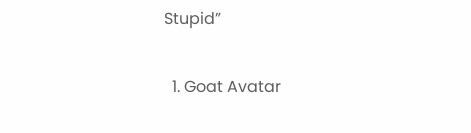Stupid”

  1. Goat Avatar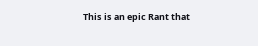This is an epic Rant that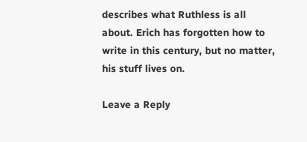describes what Ruthless is all about. Erich has forgotten how to write in this century, but no matter, his stuff lives on.

Leave a Reply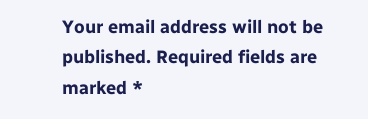Your email address will not be published. Required fields are marked *